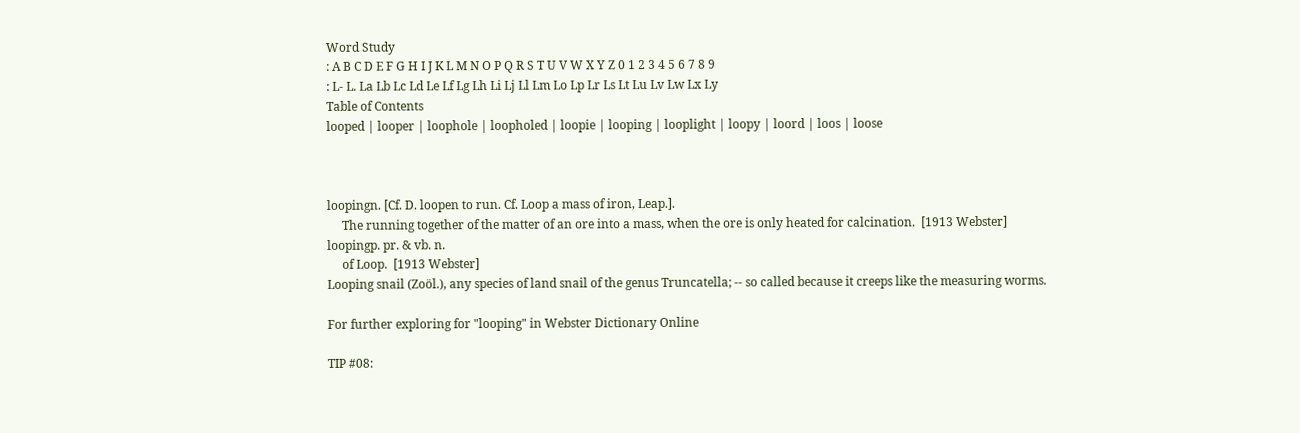Word Study
: A B C D E F G H I J K L M N O P Q R S T U V W X Y Z 0 1 2 3 4 5 6 7 8 9
: L- L. La Lb Lc Ld Le Lf Lg Lh Li Lj Ll Lm Lo Lp Lr Ls Lt Lu Lv Lw Lx Ly
Table of Contents
looped | looper | loophole | loopholed | loopie | looping | looplight | loopy | loord | loos | loose



loopingn. [Cf. D. loopen to run. Cf. Loop a mass of iron, Leap.].
     The running together of the matter of an ore into a mass, when the ore is only heated for calcination.  [1913 Webster]
loopingp. pr. & vb. n.
     of Loop.  [1913 Webster]
Looping snail (Zoöl.), any species of land snail of the genus Truncatella; -- so called because it creeps like the measuring worms.

For further exploring for "looping" in Webster Dictionary Online

TIP #08: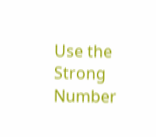Use the Strong Number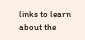links to learn about the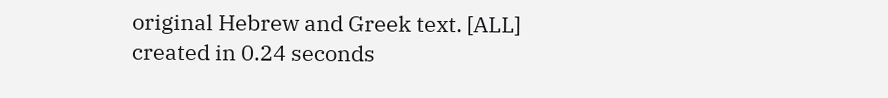original Hebrew and Greek text. [ALL]
created in 0.24 seconds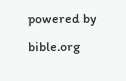powered by bible.org